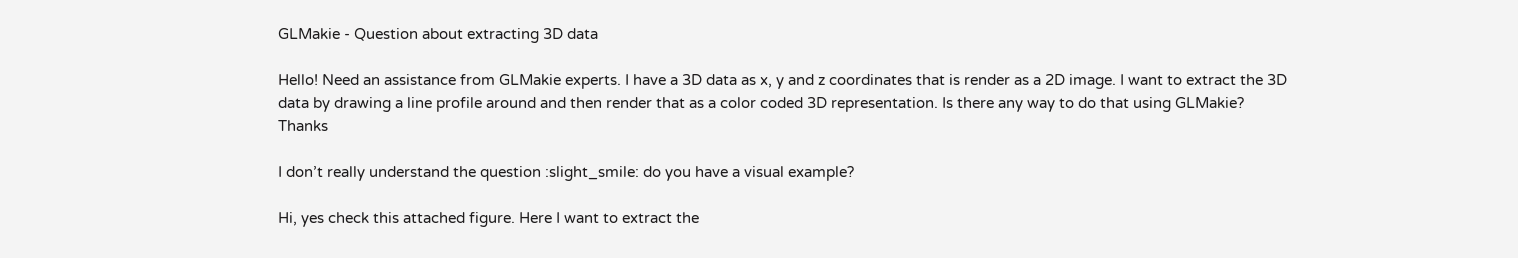GLMakie - Question about extracting 3D data

Hello! Need an assistance from GLMakie experts. I have a 3D data as x, y and z coordinates that is render as a 2D image. I want to extract the 3D data by drawing a line profile around and then render that as a color coded 3D representation. Is there any way to do that using GLMakie? Thanks

I don’t really understand the question :slight_smile: do you have a visual example?

Hi, yes check this attached figure. Here I want to extract the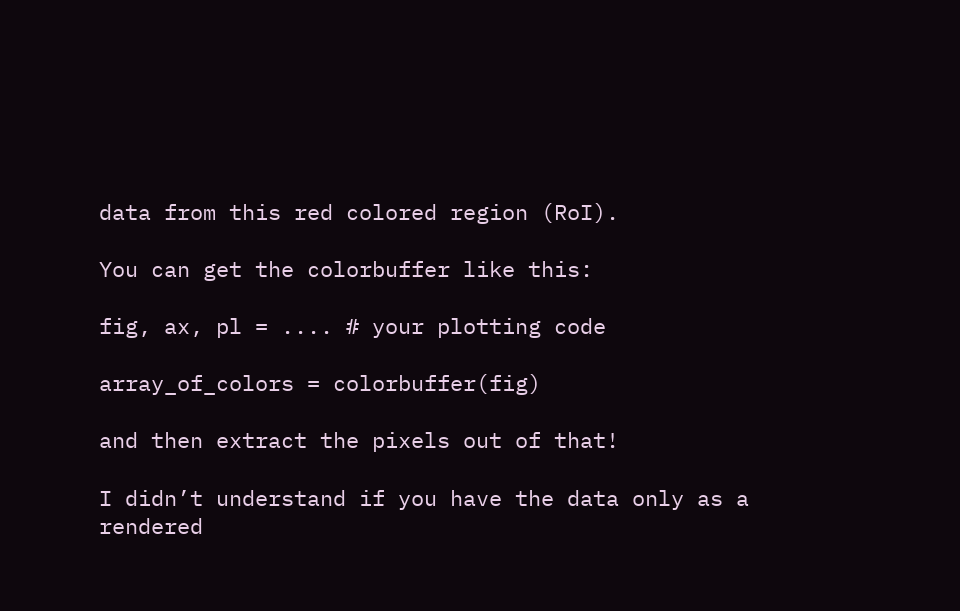data from this red colored region (RoI).

You can get the colorbuffer like this:

fig, ax, pl = .... # your plotting code

array_of_colors = colorbuffer(fig)

and then extract the pixels out of that!

I didn’t understand if you have the data only as a rendered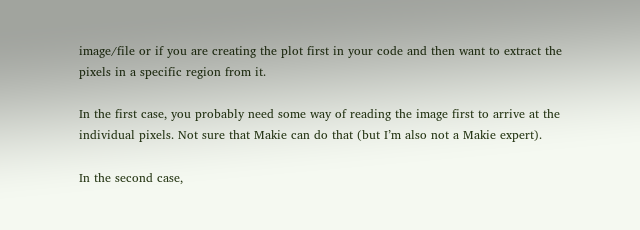image/file or if you are creating the plot first in your code and then want to extract the pixels in a specific region from it.

In the first case, you probably need some way of reading the image first to arrive at the individual pixels. Not sure that Makie can do that (but I’m also not a Makie expert).

In the second case,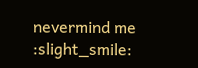nevermind me :slight_smile: